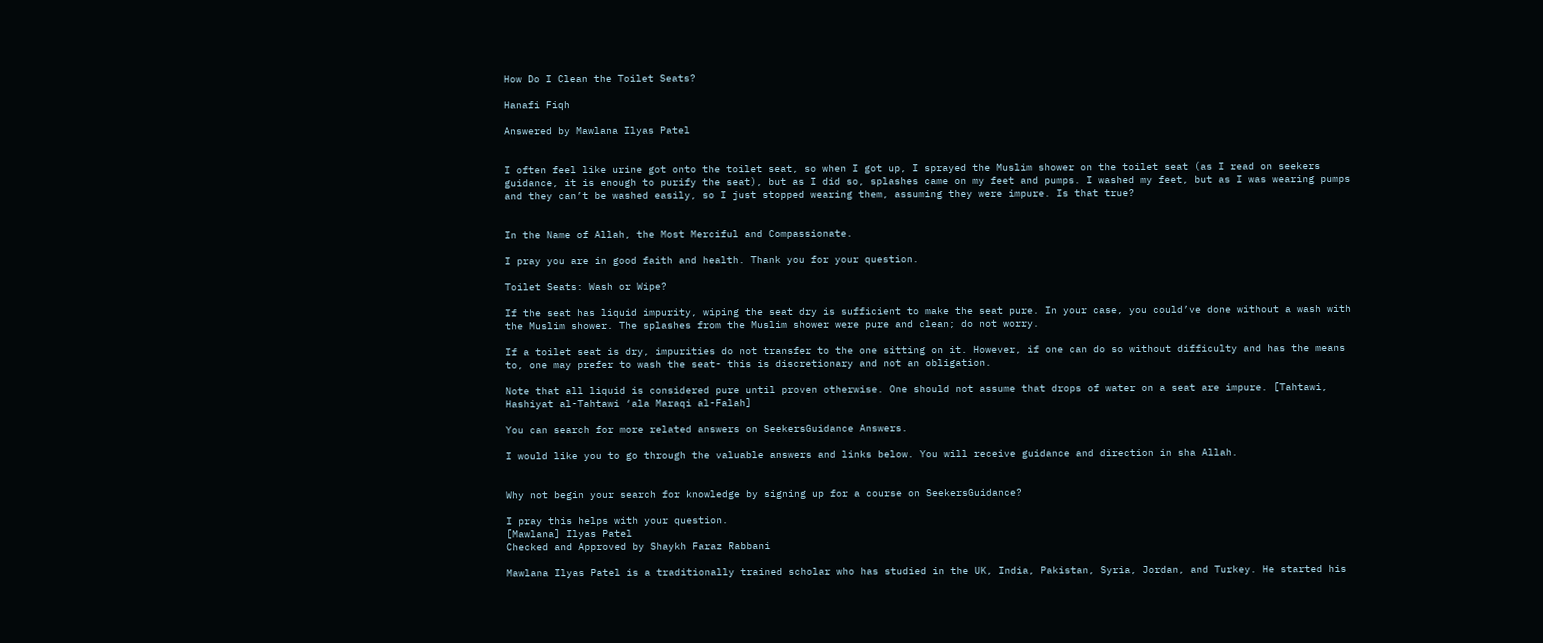How Do I Clean the Toilet Seats?

Hanafi Fiqh

Answered by Mawlana Ilyas Patel


I often feel like urine got onto the toilet seat, so when I got up, I sprayed the Muslim shower on the toilet seat (as I read on seekers guidance, it is enough to purify the seat), but as I did so, splashes came on my feet and pumps. I washed my feet, but as I was wearing pumps and they can’t be washed easily, so I just stopped wearing them, assuming they were impure. Is that true?


In the Name of Allah, the Most Merciful and Compassionate.

I pray you are in good faith and health. Thank you for your question.

Toilet Seats: Wash or Wipe?

If the seat has liquid impurity, wiping the seat dry is sufficient to make the seat pure. In your case, you could’ve done without a wash with the Muslim shower. The splashes from the Muslim shower were pure and clean; do not worry.

If a toilet seat is dry, impurities do not transfer to the one sitting on it. However, if one can do so without difficulty and has the means to, one may prefer to wash the seat- this is discretionary and not an obligation.

Note that all liquid is considered pure until proven otherwise. One should not assume that drops of water on a seat are impure. [Tahtawi, Hashiyat al-Tahtawi ‘ala Maraqi al-Falah]

You can search for more related answers on SeekersGuidance Answers.

I would like you to go through the valuable answers and links below. You will receive guidance and direction in sha Allah.


Why not begin your search for knowledge by signing up for a course on SeekersGuidance?

I pray this helps with your question.
[Mawlana] Ilyas Patel
Checked and Approved by Shaykh Faraz Rabbani

Mawlana Ilyas Patel is a traditionally trained scholar who has studied in the UK, India, Pakistan, Syria, Jordan, and Turkey. He started his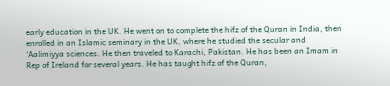early education in the UK. He went on to complete the hifz of the Quran in India, then enrolled in an Islamic seminary in the UK, where he studied the secular and ‘Aalimiyya sciences. He then traveled to Karachi, Pakistan. He has been an Imam in Rep of Ireland for several years. He has taught hifz of the Quran,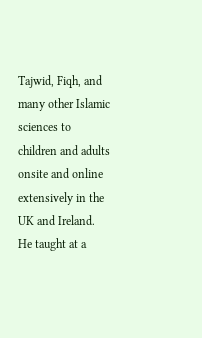Tajwid, Fiqh, and many other Islamic sciences to children and adults onsite and online extensively in the UK and Ireland. He taught at a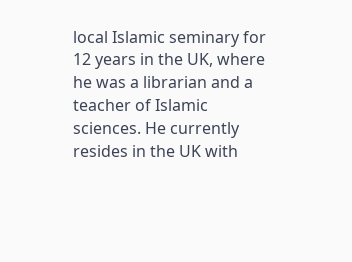local Islamic seminary for 12 years in the UK, where he was a librarian and a teacher of Islamic sciences. He currently resides in the UK with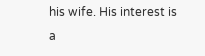his wife. His interest is a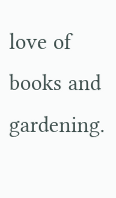love of books and gardening.